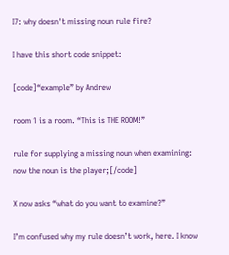I7: why doesn't missing noun rule fire?

I have this short code snippet:

[code]“example” by Andrew

room 1 is a room. “This is THE ROOM!”

rule for supplying a missing noun when examining:
now the noun is the player;[/code]

X now asks “what do you want to examine?”

I’m confused why my rule doesn’t work, here. I know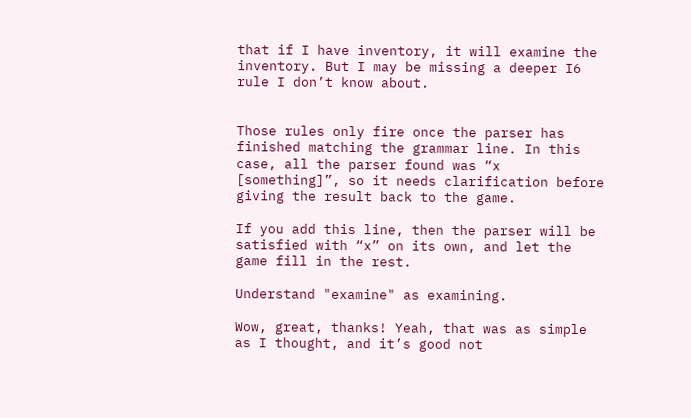that if I have inventory, it will examine the inventory. But I may be missing a deeper I6 rule I don’t know about.


Those rules only fire once the parser has finished matching the grammar line. In this case, all the parser found was “x [something]”, so it needs clarification before giving the result back to the game.

If you add this line, then the parser will be satisfied with “x” on its own, and let the game fill in the rest.

Understand "examine" as examining.

Wow, great, thanks! Yeah, that was as simple as I thought, and it’s good not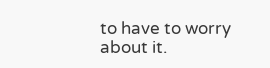to have to worry about it.